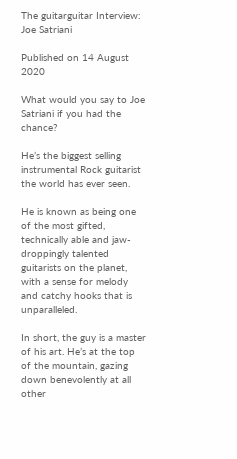The guitarguitar Interview: Joe Satriani

Published on 14 August 2020

What would you say to Joe Satriani if you had the chance?

He’s the biggest selling instrumental Rock guitarist the world has ever seen.

He is known as being one of the most gifted, technically able and jaw-droppingly talented guitarists on the planet, with a sense for melody and catchy hooks that is unparalleled.

In short, the guy is a master of his art. He’s at the top of the mountain, gazing down benevolently at all other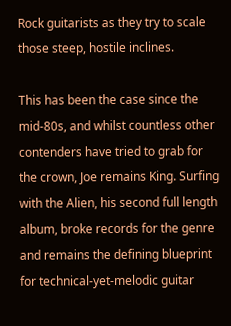Rock guitarists as they try to scale those steep, hostile inclines.

This has been the case since the mid-80s, and whilst countless other contenders have tried to grab for the crown, Joe remains King. Surfing with the Alien, his second full length album, broke records for the genre and remains the defining blueprint for technical-yet-melodic guitar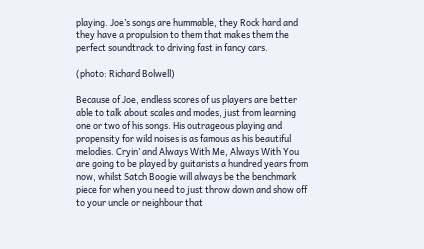playing. Joe’s songs are hummable, they Rock hard and they have a propulsion to them that makes them the perfect soundtrack to driving fast in fancy cars.

(photo: Richard Bolwell)

Because of Joe, endless scores of us players are better able to talk about scales and modes, just from learning one or two of his songs. His outrageous playing and propensity for wild noises is as famous as his beautiful melodies. Cryin’ and Always With Me, Always With You are going to be played by guitarists a hundred years from now, whilst Satch Boogie will always be the benchmark piece for when you need to just throw down and show off to your uncle or neighbour that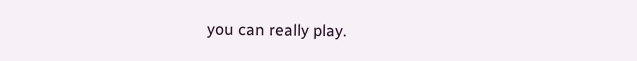you can really play.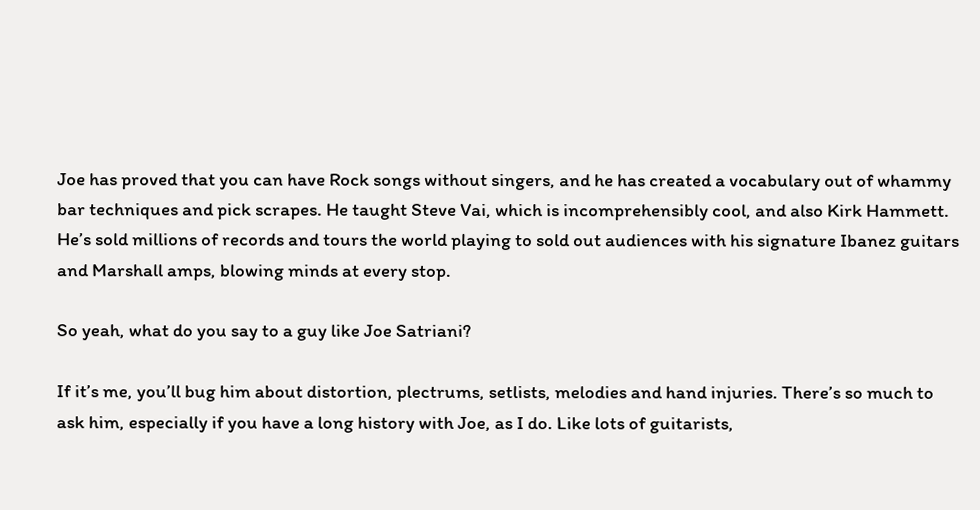Joe has proved that you can have Rock songs without singers, and he has created a vocabulary out of whammy bar techniques and pick scrapes. He taught Steve Vai, which is incomprehensibly cool, and also Kirk Hammett. He’s sold millions of records and tours the world playing to sold out audiences with his signature Ibanez guitars and Marshall amps, blowing minds at every stop.

So yeah, what do you say to a guy like Joe Satriani?

If it’s me, you’ll bug him about distortion, plectrums, setlists, melodies and hand injuries. There’s so much to ask him, especially if you have a long history with Joe, as I do. Like lots of guitarists,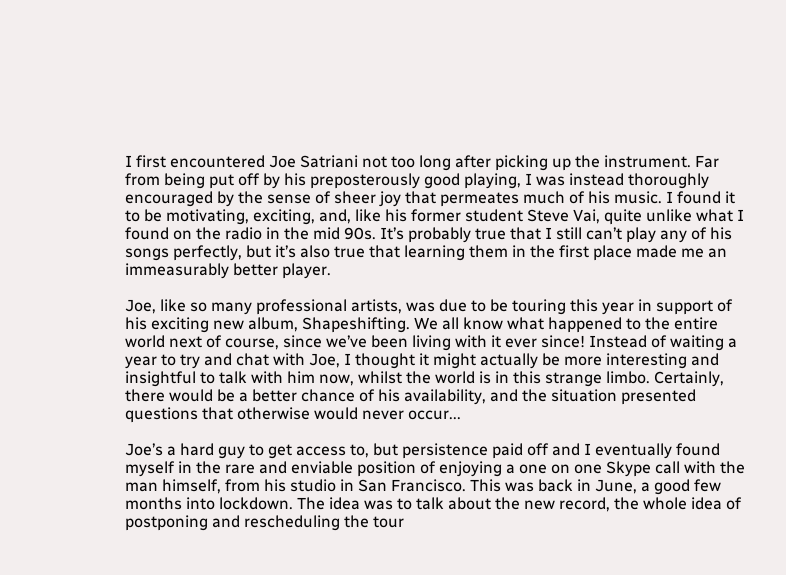I first encountered Joe Satriani not too long after picking up the instrument. Far from being put off by his preposterously good playing, I was instead thoroughly encouraged by the sense of sheer joy that permeates much of his music. I found it to be motivating, exciting, and, like his former student Steve Vai, quite unlike what I found on the radio in the mid 90s. It’s probably true that I still can’t play any of his songs perfectly, but it’s also true that learning them in the first place made me an immeasurably better player.

Joe, like so many professional artists, was due to be touring this year in support of his exciting new album, Shapeshifting. We all know what happened to the entire world next of course, since we’ve been living with it ever since! Instead of waiting a year to try and chat with Joe, I thought it might actually be more interesting and insightful to talk with him now, whilst the world is in this strange limbo. Certainly, there would be a better chance of his availability, and the situation presented questions that otherwise would never occur...

Joe’s a hard guy to get access to, but persistence paid off and I eventually found myself in the rare and enviable position of enjoying a one on one Skype call with the man himself, from his studio in San Francisco. This was back in June, a good few months into lockdown. The idea was to talk about the new record, the whole idea of postponing and rescheduling the tour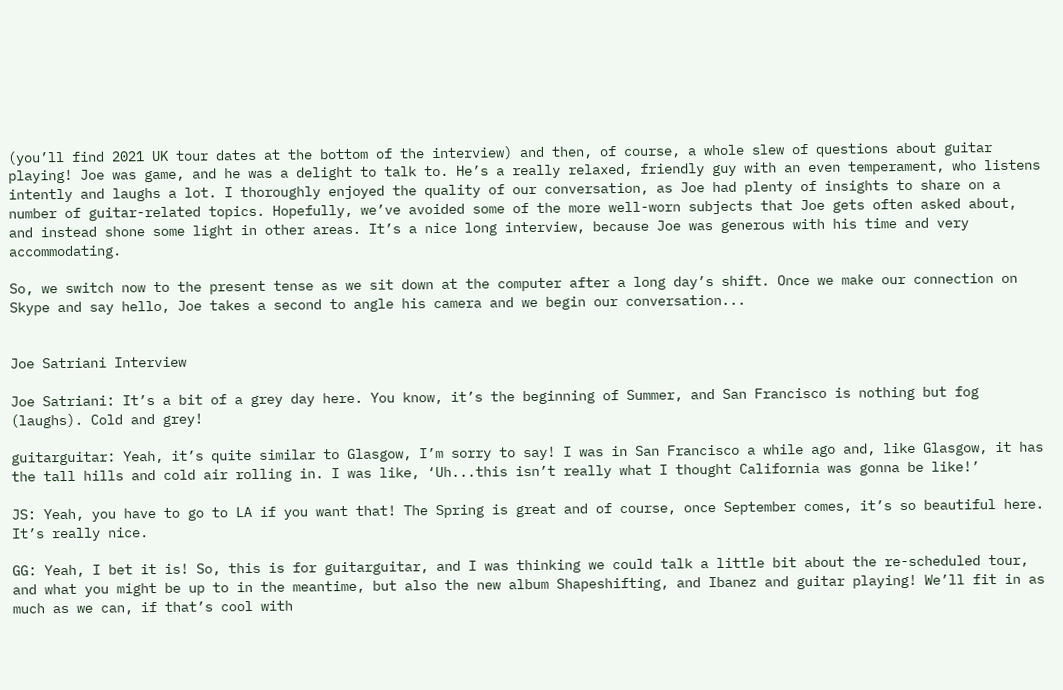(you’ll find 2021 UK tour dates at the bottom of the interview) and then, of course, a whole slew of questions about guitar playing! Joe was game, and he was a delight to talk to. He’s a really relaxed, friendly guy with an even temperament, who listens intently and laughs a lot. I thoroughly enjoyed the quality of our conversation, as Joe had plenty of insights to share on a number of guitar-related topics. Hopefully, we’ve avoided some of the more well-worn subjects that Joe gets often asked about, and instead shone some light in other areas. It’s a nice long interview, because Joe was generous with his time and very accommodating.

So, we switch now to the present tense as we sit down at the computer after a long day’s shift. Once we make our connection on Skype and say hello, Joe takes a second to angle his camera and we begin our conversation...


Joe Satriani Interview

Joe Satriani: It’s a bit of a grey day here. You know, it’s the beginning of Summer, and San Francisco is nothing but fog (laughs). Cold and grey!

guitarguitar: Yeah, it’s quite similar to Glasgow, I’m sorry to say! I was in San Francisco a while ago and, like Glasgow, it has the tall hills and cold air rolling in. I was like, ‘Uh...this isn’t really what I thought California was gonna be like!’

JS: Yeah, you have to go to LA if you want that! The Spring is great and of course, once September comes, it’s so beautiful here. It’s really nice.

GG: Yeah, I bet it is! So, this is for guitarguitar, and I was thinking we could talk a little bit about the re-scheduled tour, and what you might be up to in the meantime, but also the new album Shapeshifting, and Ibanez and guitar playing! We’ll fit in as much as we can, if that’s cool with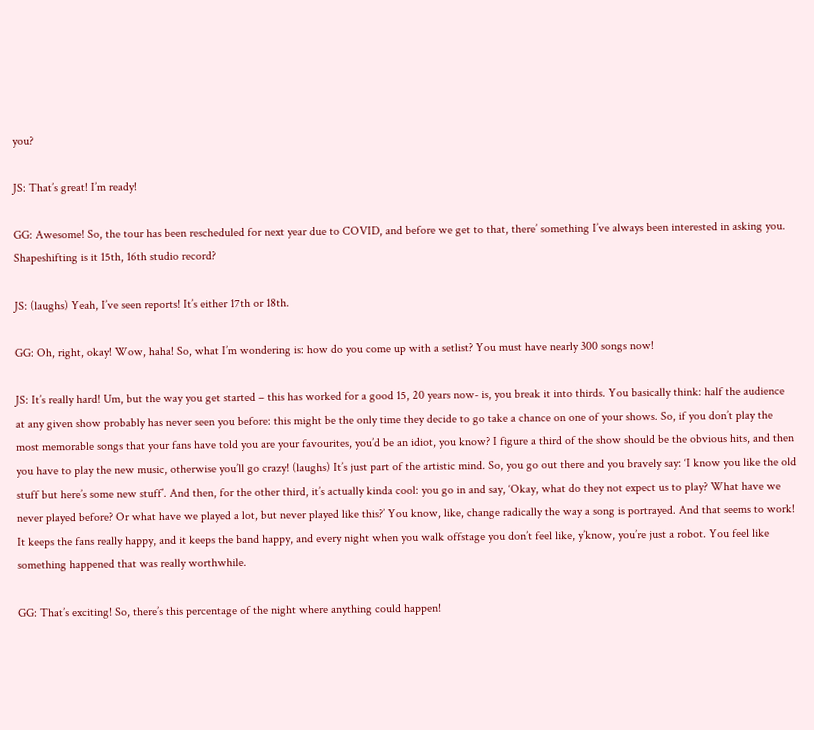you?

JS: That’s great! I’m ready!

GG: Awesome! So, the tour has been rescheduled for next year due to COVID, and before we get to that, there’ something I’ve always been interested in asking you. Shapeshifting is it 15th, 16th studio record?

JS: (laughs) Yeah, I’ve seen reports! It’s either 17th or 18th.

GG: Oh, right, okay! Wow, haha! So, what I’m wondering is: how do you come up with a setlist? You must have nearly 300 songs now!

JS: It’s really hard! Um, but the way you get started – this has worked for a good 15, 20 years now- is, you break it into thirds. You basically think: half the audience at any given show probably has never seen you before: this might be the only time they decide to go take a chance on one of your shows. So, if you don’t play the most memorable songs that your fans have told you are your favourites, you’d be an idiot, you know? I figure a third of the show should be the obvious hits, and then you have to play the new music, otherwise you’ll go crazy! (laughs) It’s just part of the artistic mind. So, you go out there and you bravely say: ‘I know you like the old stuff but here’s some new stuff’. And then, for the other third, it’s actually kinda cool: you go in and say, ‘Okay, what do they not expect us to play? What have we never played before? Or what have we played a lot, but never played like this?’ You know, like, change radically the way a song is portrayed. And that seems to work! It keeps the fans really happy, and it keeps the band happy, and every night when you walk offstage you don’t feel like, y’know, you’re just a robot. You feel like something happened that was really worthwhile.

GG: That’s exciting! So, there’s this percentage of the night where anything could happen!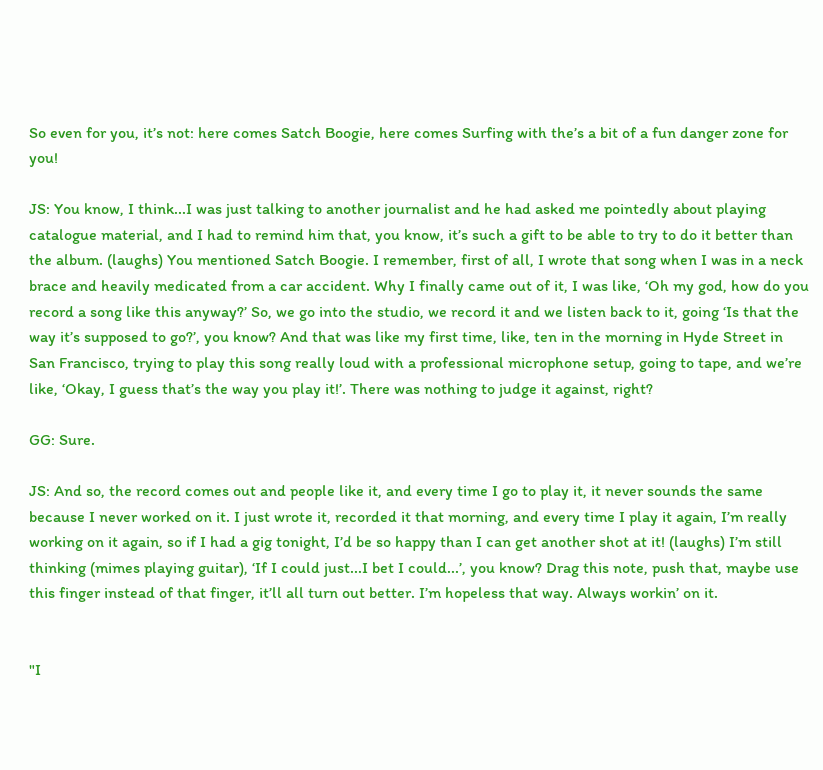So even for you, it’s not: here comes Satch Boogie, here comes Surfing with the’s a bit of a fun danger zone for you!

JS: You know, I think...I was just talking to another journalist and he had asked me pointedly about playing catalogue material, and I had to remind him that, you know, it’s such a gift to be able to try to do it better than the album. (laughs) You mentioned Satch Boogie. I remember, first of all, I wrote that song when I was in a neck brace and heavily medicated from a car accident. Why I finally came out of it, I was like, ‘Oh my god, how do you record a song like this anyway?’ So, we go into the studio, we record it and we listen back to it, going ‘Is that the way it’s supposed to go?’, you know? And that was like my first time, like, ten in the morning in Hyde Street in San Francisco, trying to play this song really loud with a professional microphone setup, going to tape, and we’re like, ‘Okay, I guess that’s the way you play it!’. There was nothing to judge it against, right?

GG: Sure.

JS: And so, the record comes out and people like it, and every time I go to play it, it never sounds the same because I never worked on it. I just wrote it, recorded it that morning, and every time I play it again, I’m really working on it again, so if I had a gig tonight, I’d be so happy than I can get another shot at it! (laughs) I’m still thinking (mimes playing guitar), ‘If I could just...I bet I could...’, you know? Drag this note, push that, maybe use this finger instead of that finger, it’ll all turn out better. I’m hopeless that way. Always workin’ on it.


"I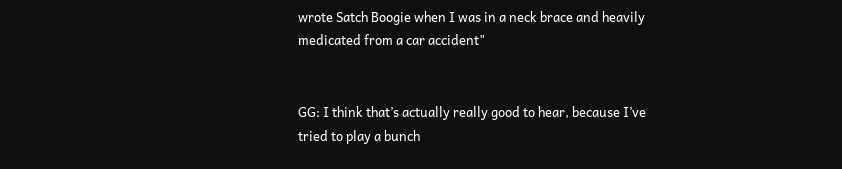wrote Satch Boogie when I was in a neck brace and heavily medicated from a car accident"


GG: I think that’s actually really good to hear, because I’ve tried to play a bunch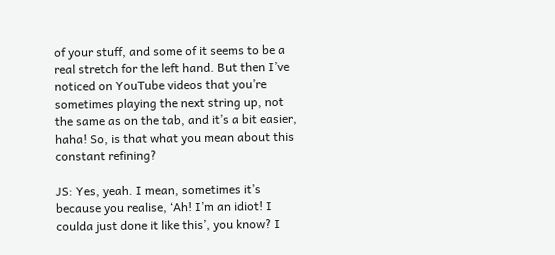of your stuff, and some of it seems to be a real stretch for the left hand. But then I’ve noticed on YouTube videos that you’re sometimes playing the next string up, not the same as on the tab, and it’s a bit easier, haha! So, is that what you mean about this constant refining?

JS: Yes, yeah. I mean, sometimes it’s because you realise, ‘Ah! I’m an idiot! I coulda just done it like this’, you know? I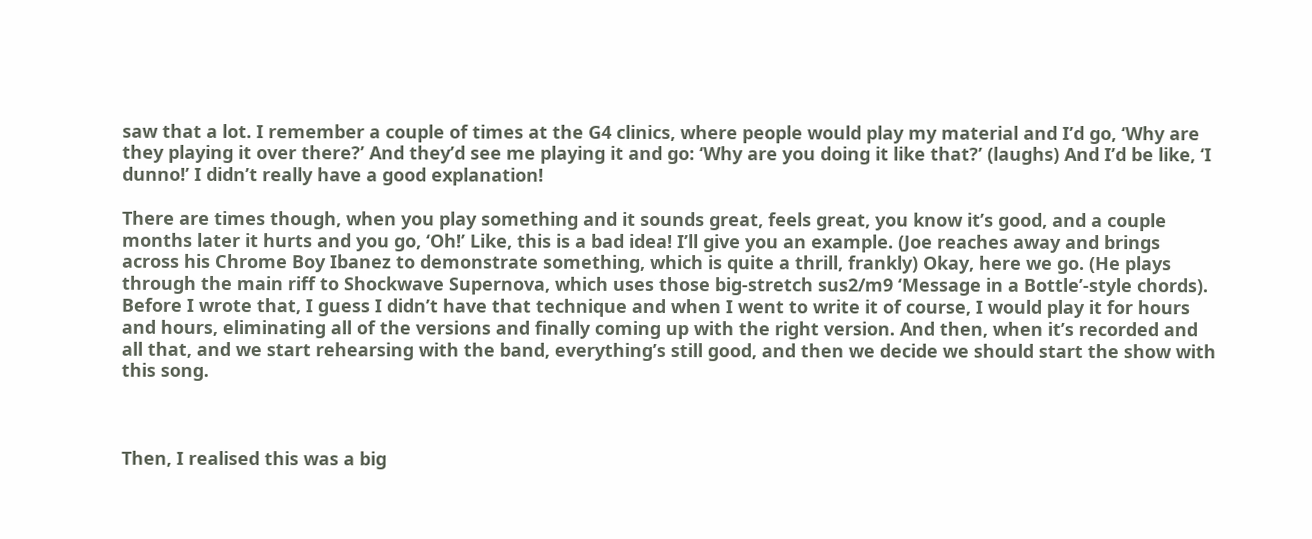saw that a lot. I remember a couple of times at the G4 clinics, where people would play my material and I’d go, ‘Why are they playing it over there?’ And they’d see me playing it and go: ‘Why are you doing it like that?’ (laughs) And I’d be like, ‘I dunno!’ I didn’t really have a good explanation!

There are times though, when you play something and it sounds great, feels great, you know it’s good, and a couple months later it hurts and you go, ‘Oh!’ Like, this is a bad idea! I’ll give you an example. (Joe reaches away and brings across his Chrome Boy Ibanez to demonstrate something, which is quite a thrill, frankly) Okay, here we go. (He plays through the main riff to Shockwave Supernova, which uses those big-stretch sus2/m9 ‘Message in a Bottle’-style chords). Before I wrote that, I guess I didn’t have that technique and when I went to write it of course, I would play it for hours and hours, eliminating all of the versions and finally coming up with the right version. And then, when it’s recorded and all that, and we start rehearsing with the band, everything’s still good, and then we decide we should start the show with this song.



Then, I realised this was a big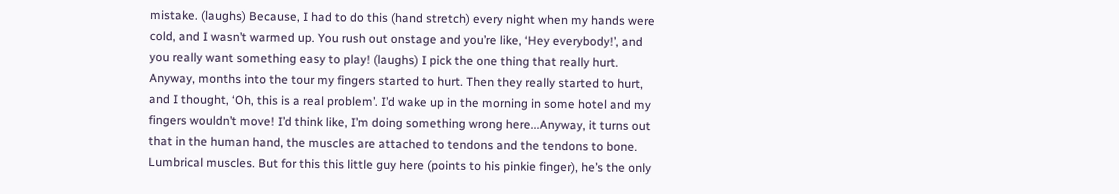mistake. (laughs) Because, I had to do this (hand stretch) every night when my hands were cold, and I wasn’t warmed up. You rush out onstage and you’re like, ‘Hey everybody!’, and you really want something easy to play! (laughs) I pick the one thing that really hurt. Anyway, months into the tour my fingers started to hurt. Then they really started to hurt, and I thought, ‘Oh, this is a real problem’. I’d wake up in the morning in some hotel and my fingers wouldn’t move! I’d think like, I’m doing something wrong here...Anyway, it turns out that in the human hand, the muscles are attached to tendons and the tendons to bone. Lumbrical muscles. But for this this little guy here (points to his pinkie finger), he’s the only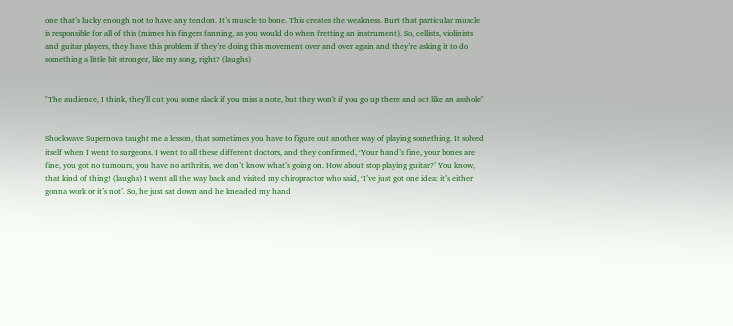one that’s lucky enough not to have any tendon. It’s muscle to bone. This creates the weakness. Burt that particular muscle is responsible for all of this (mimes his fingers fanning, as you would do when fretting an instrument). So, cellists, violinists and guitar players, they have this problem if they’re doing this movement over and over again and they’re asking it to do something a little bit stronger, like my song, right? (laughs)


"The audience, I think, they'll cut you some slack if you miss a note, but they won't if you go up there and act like an asshole"


Shockwave Supernova taught me a lesson, that sometimes you have to figure out another way of playing something. It solved itself when I went to surgeons. I went to all these different doctors, and they confirmed, ‘Your hand’s fine, your bones are fine, you got no tumours, you have no arthritis, we don’t know what’s going on. How about stop playing guitar?’ You know, that kind of thing! (laughs) I went all the way back and visited my chiropractor who said, ‘I’ve just got one idea: it’s either gonna work or it’s not’. So, he just sat down and he kneaded my hand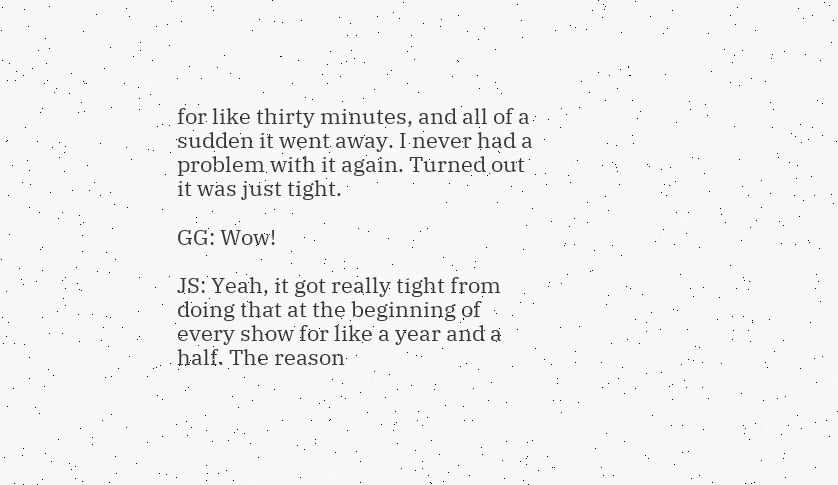for like thirty minutes, and all of a sudden it went away. I never had a problem with it again. Turned out it was just tight.

GG: Wow!

JS: Yeah, it got really tight from doing that at the beginning of every show for like a year and a half. The reason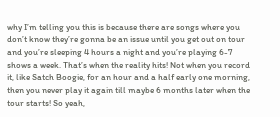why I’m telling you this is because there are songs where you don’t know they’re gonna be an issue until you get out on tour and you’re sleeping 4 hours a night and you’re playing 6-7 shows a week. That’s when the reality hits! Not when you record it, like Satch Boogie, for an hour and a half early one morning, then you never play it again till maybe 6 months later when the tour starts! So yeah,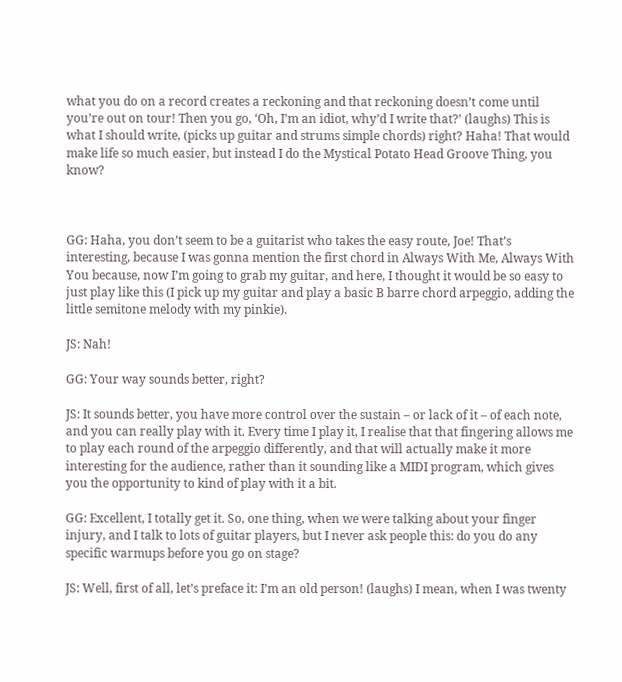what you do on a record creates a reckoning and that reckoning doesn’t come until you’re out on tour! Then you go, ‘Oh, I’m an idiot, why’d I write that?’ (laughs) This is what I should write, (picks up guitar and strums simple chords) right? Haha! That would make life so much easier, but instead I do the Mystical Potato Head Groove Thing, you know?



GG: Haha, you don’t seem to be a guitarist who takes the easy route, Joe! That’s interesting, because I was gonna mention the first chord in Always With Me, Always With You because, now I’m going to grab my guitar, and here, I thought it would be so easy to just play like this (I pick up my guitar and play a basic B barre chord arpeggio, adding the little semitone melody with my pinkie).

JS: Nah!

GG: Your way sounds better, right?

JS: It sounds better, you have more control over the sustain – or lack of it – of each note, and you can really play with it. Every time I play it, I realise that that fingering allows me to play each round of the arpeggio differently, and that will actually make it more interesting for the audience, rather than it sounding like a MIDI program, which gives you the opportunity to kind of play with it a bit.

GG: Excellent, I totally get it. So, one thing, when we were talking about your finger injury, and I talk to lots of guitar players, but I never ask people this: do you do any specific warmups before you go on stage?

JS: Well, first of all, let’s preface it: I’m an old person! (laughs) I mean, when I was twenty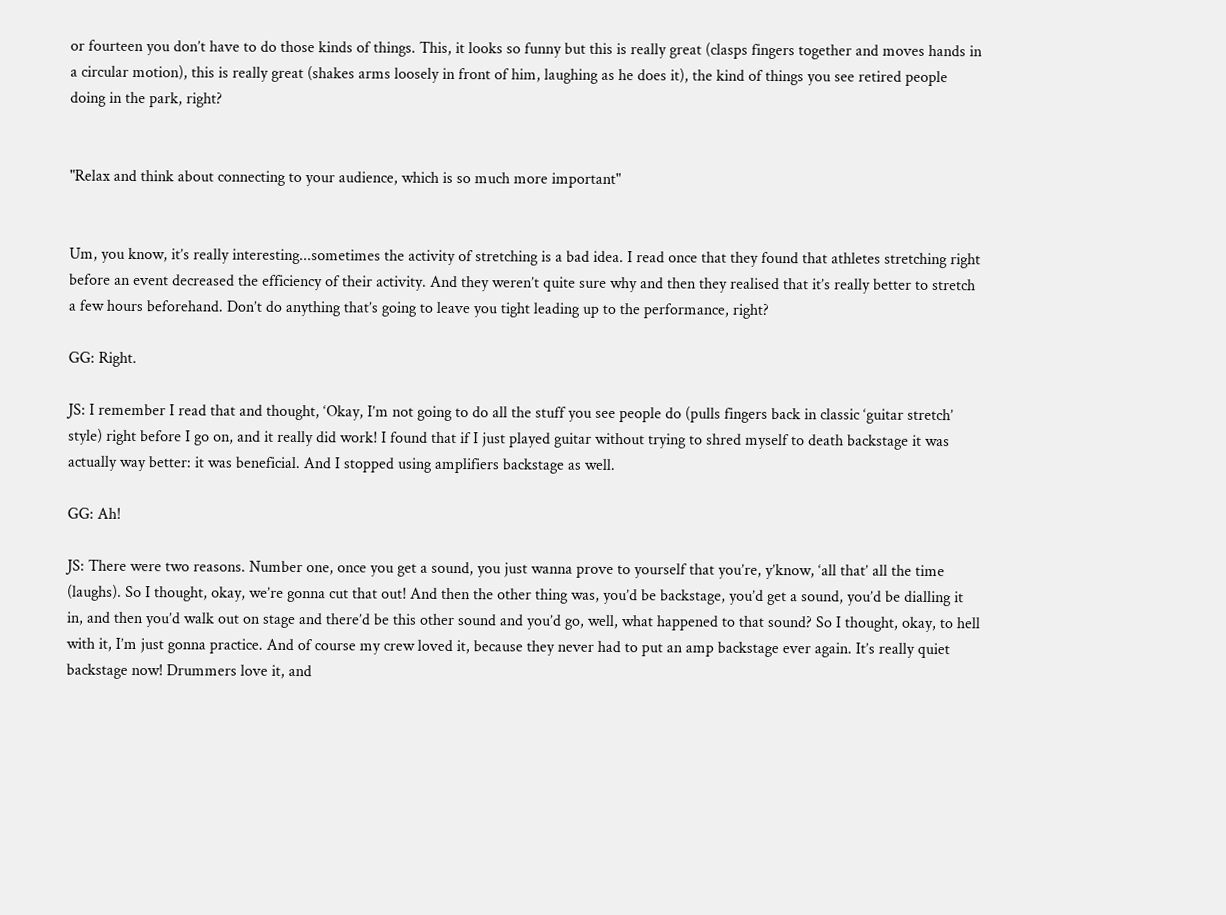or fourteen you don’t have to do those kinds of things. This, it looks so funny but this is really great (clasps fingers together and moves hands in a circular motion), this is really great (shakes arms loosely in front of him, laughing as he does it), the kind of things you see retired people doing in the park, right?


"Relax and think about connecting to your audience, which is so much more important"


Um, you know, it’s really interesting...sometimes the activity of stretching is a bad idea. I read once that they found that athletes stretching right before an event decreased the efficiency of their activity. And they weren’t quite sure why and then they realised that it’s really better to stretch a few hours beforehand. Don’t do anything that’s going to leave you tight leading up to the performance, right?

GG: Right.

JS: I remember I read that and thought, ‘Okay, I’m not going to do all the stuff you see people do (pulls fingers back in classic ‘guitar stretch’ style) right before I go on, and it really did work! I found that if I just played guitar without trying to shred myself to death backstage it was actually way better: it was beneficial. And I stopped using amplifiers backstage as well.

GG: Ah!

JS: There were two reasons. Number one, once you get a sound, you just wanna prove to yourself that you’re, y’know, ‘all that’ all the time (laughs). So I thought, okay, we’re gonna cut that out! And then the other thing was, you’d be backstage, you’d get a sound, you’d be dialling it in, and then you’d walk out on stage and there’d be this other sound and you’d go, well, what happened to that sound? So I thought, okay, to hell with it, I’m just gonna practice. And of course my crew loved it, because they never had to put an amp backstage ever again. It’s really quiet backstage now! Drummers love it, and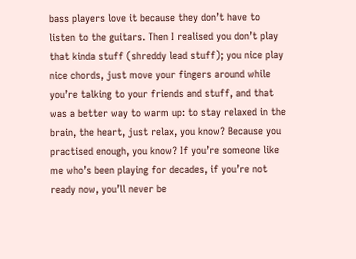bass players love it because they don’t have to listen to the guitars. Then I realised you don’t play that kinda stuff (shreddy lead stuff); you nice play nice chords, just move your fingers around while you’re talking to your friends and stuff, and that was a better way to warm up: to stay relaxed in the brain, the heart, just relax, you know? Because you practised enough, you know? If you’re someone like me who’s been playing for decades, if you’re not ready now, you’ll never be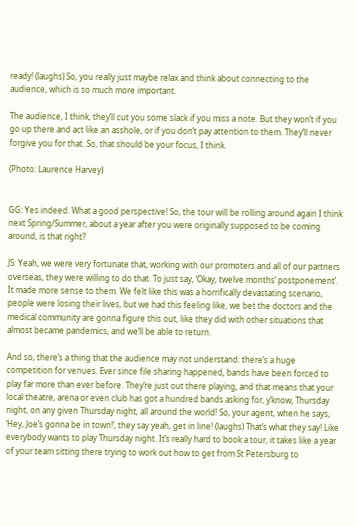ready! (laughs) So, you really just maybe relax and think about connecting to the audience, which is so much more important.

The audience, I think, they’ll cut you some slack if you miss a note. But they won’t if you go up there and act like an asshole, or if you don’t pay attention to them. They’ll never forgive you for that. So, that should be your focus, I think.

(Photo: Laurence Harvey)


GG: Yes indeed. What a good perspective! So, the tour will be rolling around again I think next Spring/Summer, about a year after you were originally supposed to be coming around, is that right?

JS: Yeah, we were very fortunate that, working with our promoters and all of our partners overseas, they were willing to do that. To just say, ‘Okay, twelve months’ postponement’. It made more sense to them. We felt like this was a horrifically devastating scenario, people were losing their lives, but we had this feeling like, we bet the doctors and the medical community are gonna figure this out, like they did with other situations that almost became pandemics, and we’ll be able to return.

And so, there’s a thing that the audience may not understand: there’s a huge competition for venues. Ever since file sharing happened, bands have been forced to play far more than ever before. They’re just out there playing, and that means that your local theatre, arena or even club has got a hundred bands asking for, y’know, Thursday night, on any given Thursday night, all around the world! So, your agent, when he says, ‘Hey, Joe’s gonna be in town!’, they say yeah, get in line! (laughs) That’s what they say! Like everybody wants to play Thursday night. It’s really hard to book a tour, it takes like a year of your team sitting there trying to work out how to get from St Petersburg to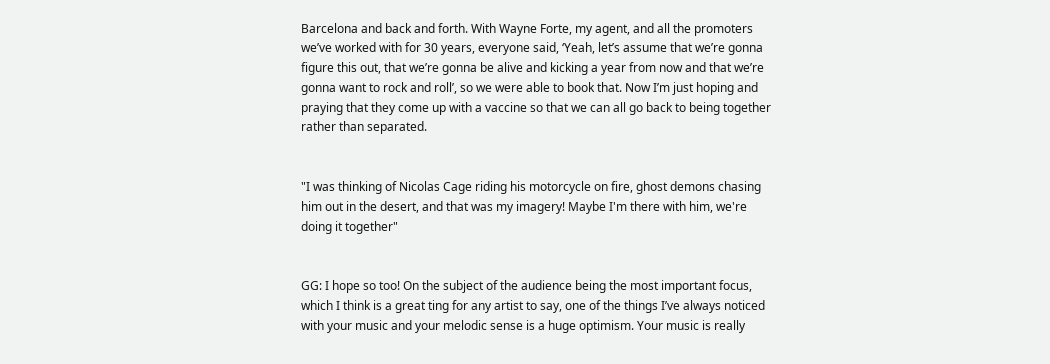Barcelona and back and forth. With Wayne Forte, my agent, and all the promoters we’ve worked with for 30 years, everyone said, ‘Yeah, let’s assume that we’re gonna figure this out, that we’re gonna be alive and kicking a year from now and that we’re gonna want to rock and roll’, so we were able to book that. Now I’m just hoping and praying that they come up with a vaccine so that we can all go back to being together rather than separated.


"I was thinking of Nicolas Cage riding his motorcycle on fire, ghost demons chasing him out in the desert, and that was my imagery! Maybe I'm there with him, we're doing it together"


GG: I hope so too! On the subject of the audience being the most important focus, which I think is a great ting for any artist to say, one of the things I’ve always noticed with your music and your melodic sense is a huge optimism. Your music is really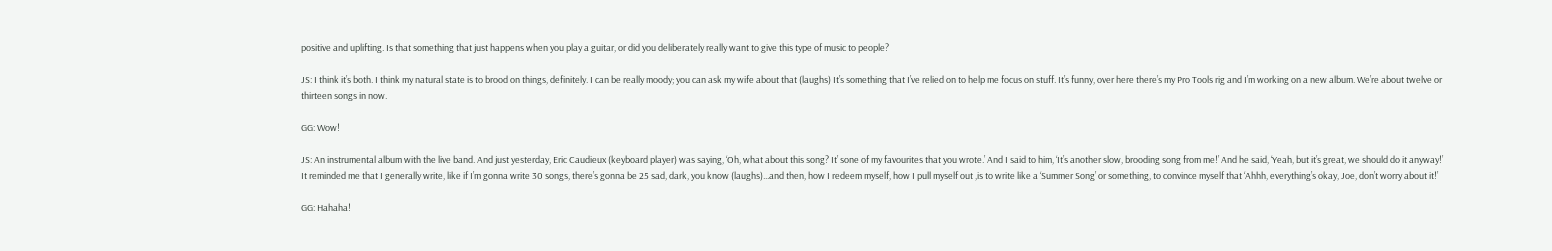positive and uplifting. Is that something that just happens when you play a guitar, or did you deliberately really want to give this type of music to people?

JS: I think it’s both. I think my natural state is to brood on things, definitely. I can be really moody; you can ask my wife about that (laughs) It’s something that I’ve relied on to help me focus on stuff. It’s funny, over here there’s my Pro Tools rig and I’m working on a new album. We’re about twelve or thirteen songs in now.

GG: Wow!

JS: An instrumental album with the live band. And just yesterday, Eric Caudieux (keyboard player) was saying, ‘Oh, what about this song? It’ sone of my favourites that you wrote.’ And I said to him, ‘It’s another slow, brooding song from me!’ And he said, ‘Yeah, but it’s great, we should do it anyway!’ It reminded me that I generally write, like if I’m gonna write 30 songs, there’s gonna be 25 sad, dark, you know (laughs)...and then, how I redeem myself, how I pull myself out ,is to write like a ‘Summer Song’ or something, to convince myself that ‘Ahhh, everything’s okay, Joe, don’t worry about it!’

GG: Hahaha!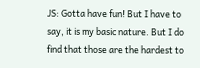JS: Gotta have fun! But I have to say, it is my basic nature. But I do find that those are the hardest to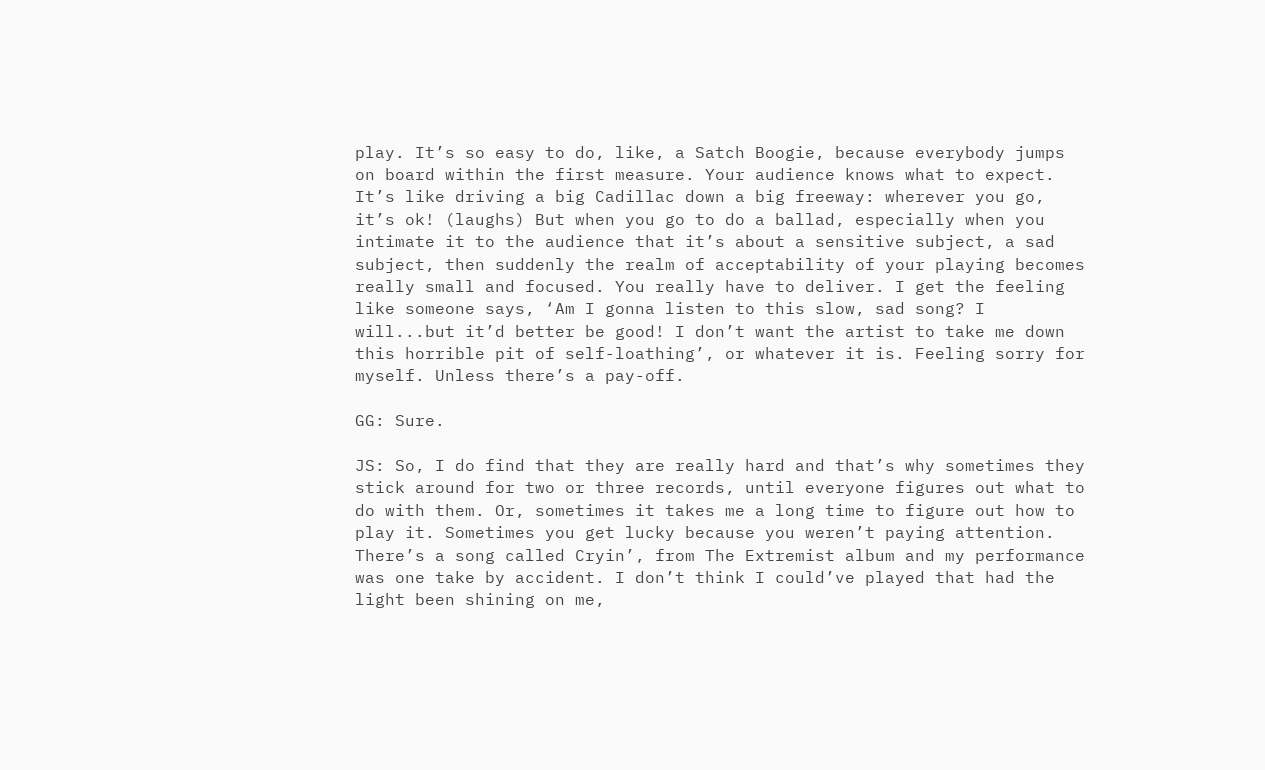play. It’s so easy to do, like, a Satch Boogie, because everybody jumps on board within the first measure. Your audience knows what to expect. It’s like driving a big Cadillac down a big freeway: wherever you go, it’s ok! (laughs) But when you go to do a ballad, especially when you intimate it to the audience that it’s about a sensitive subject, a sad subject, then suddenly the realm of acceptability of your playing becomes really small and focused. You really have to deliver. I get the feeling like someone says, ‘Am I gonna listen to this slow, sad song? I will...but it’d better be good! I don’t want the artist to take me down this horrible pit of self-loathing’, or whatever it is. Feeling sorry for myself. Unless there’s a pay-off.

GG: Sure.

JS: So, I do find that they are really hard and that’s why sometimes they stick around for two or three records, until everyone figures out what to do with them. Or, sometimes it takes me a long time to figure out how to play it. Sometimes you get lucky because you weren’t paying attention. There’s a song called Cryin’, from The Extremist album and my performance was one take by accident. I don’t think I could’ve played that had the light been shining on me,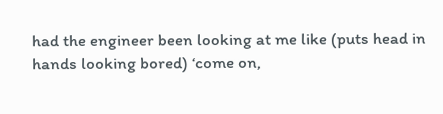had the engineer been looking at me like (puts head in hands looking bored) ‘come on,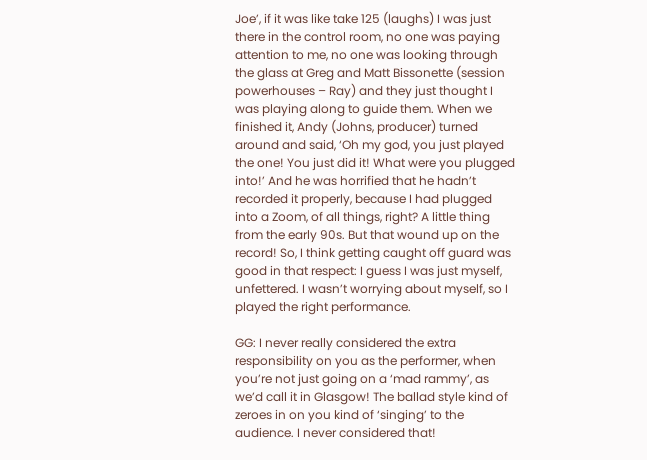Joe’, if it was like take 125 (laughs) I was just there in the control room, no one was paying attention to me, no one was looking through the glass at Greg and Matt Bissonette (session powerhouses – Ray) and they just thought I was playing along to guide them. When we finished it, Andy (Johns, producer) turned around and said, ‘Oh my god, you just played the one! You just did it! What were you plugged into!’ And he was horrified that he hadn’t recorded it properly, because I had plugged into a Zoom, of all things, right? A little thing from the early 90s. But that wound up on the record! So, I think getting caught off guard was good in that respect: I guess I was just myself, unfettered. I wasn’t worrying about myself, so I played the right performance.

GG: I never really considered the extra responsibility on you as the performer, when you’re not just going on a ‘mad rammy’, as we’d call it in Glasgow! The ballad style kind of zeroes in on you kind of ‘singing’ to the audience. I never considered that!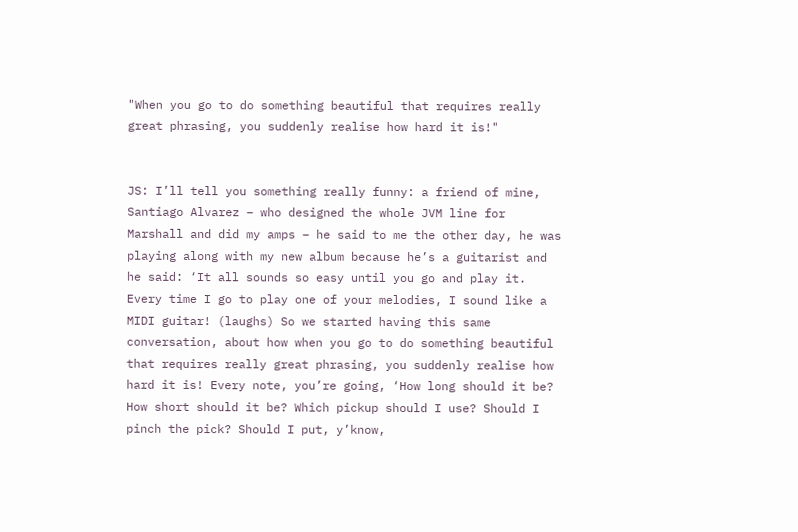"When you go to do something beautiful that requires really great phrasing, you suddenly realise how hard it is!"


JS: I’ll tell you something really funny: a friend of mine, Santiago Alvarez – who designed the whole JVM line for Marshall and did my amps – he said to me the other day, he was playing along with my new album because he’s a guitarist and he said: ‘It all sounds so easy until you go and play it. Every time I go to play one of your melodies, I sound like a MIDI guitar! (laughs) So we started having this same conversation, about how when you go to do something beautiful that requires really great phrasing, you suddenly realise how hard it is! Every note, you’re going, ‘How long should it be? How short should it be? Which pickup should I use? Should I pinch the pick? Should I put, y’know,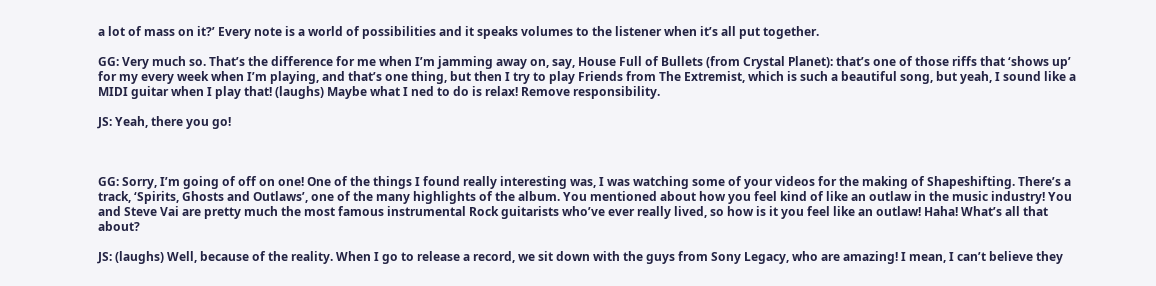a lot of mass on it?’ Every note is a world of possibilities and it speaks volumes to the listener when it’s all put together.

GG: Very much so. That’s the difference for me when I’m jamming away on, say, House Full of Bullets (from Crystal Planet): that’s one of those riffs that ‘shows up’ for my every week when I’m playing, and that’s one thing, but then I try to play Friends from The Extremist, which is such a beautiful song, but yeah, I sound like a MIDI guitar when I play that! (laughs) Maybe what I ned to do is relax! Remove responsibility.

JS: Yeah, there you go!



GG: Sorry, I’m going of off on one! One of the things I found really interesting was, I was watching some of your videos for the making of Shapeshifting. There’s a track, ‘Spirits, Ghosts and Outlaws’, one of the many highlights of the album. You mentioned about how you feel kind of like an outlaw in the music industry! You and Steve Vai are pretty much the most famous instrumental Rock guitarists who’ve ever really lived, so how is it you feel like an outlaw! Haha! What’s all that about?

JS: (laughs) Well, because of the reality. When I go to release a record, we sit down with the guys from Sony Legacy, who are amazing! I mean, I can’t believe they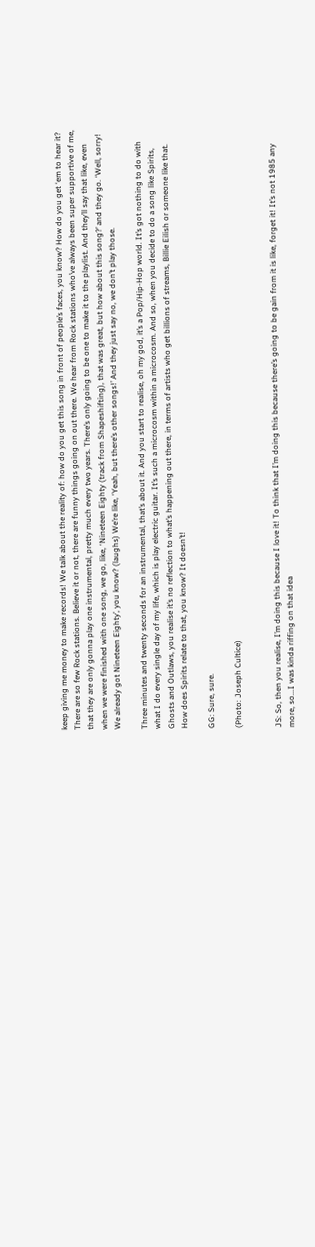keep giving me money to make records! We talk about the reality of: how do you get this song in front of people’s faces, you know? How do you get ‘em to hear it? There are so few Rock stations. Believe it or not, there are funny things going on out there. We hear from Rock stations who’ve always been super supportive of me, that they are only gonna play one instrumental, pretty much every two years. There’s only going to be one to make it to the playlist. And they’ll say that like, even when we were finished with one song, we go, like, ‘Nineteen Eighty (track from Shapeshifting), that was great, but how about this song?’ and they go. ‘Well, sorry! We already got Nineteen Eighty’, you know? (laughs) We’re like, ‘Yeah, but there’s other songs!’ And they just say no, we don’t play those.

Three minutes and twenty seconds for an instrumental, that’s about it. And you start to realise, oh my god, it’s a Pop/Hip-Hop world. It’s got nothing to do with what I do every single day of my life, which is play electric guitar. It’s such a microcosm within a microcosm. And so, when you decide to do a song like Spirits, Ghosts and Outlaws, you realise it’s no reflection to what’s happening out there, in terms of artists who get billions of streams, Billie Eilish or someone like that. How does Spirits relate to that, you know? It doesn’t!

GG: Sure, sure.

(Photo: Joseph Cultice)


JS: So, then you realise, I’m doing this because I love it! To think that I’m doing this because there’s going to be gain from it is like, forget it! It’s not 1985 any more, so...I was kinda riffing on that idea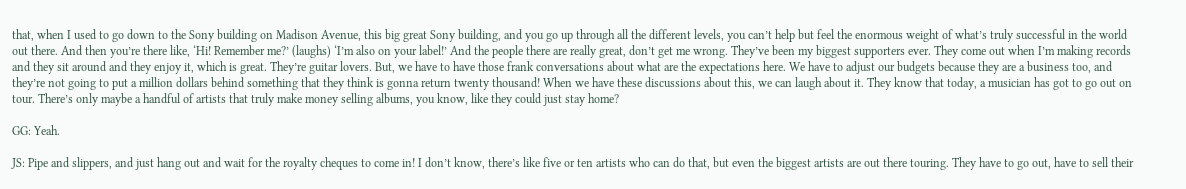that, when I used to go down to the Sony building on Madison Avenue, this big great Sony building, and you go up through all the different levels, you can’t help but feel the enormous weight of what’s truly successful in the world out there. And then you’re there like, ‘Hi! Remember me?’ (laughs) ‘I’m also on your label!’ And the people there are really great, don’t get me wrong. They’ve been my biggest supporters ever. They come out when I’m making records and they sit around and they enjoy it, which is great. They’re guitar lovers. But, we have to have those frank conversations about what are the expectations here. We have to adjust our budgets because they are a business too, and they’re not going to put a million dollars behind something that they think is gonna return twenty thousand! When we have these discussions about this, we can laugh about it. They know that today, a musician has got to go out on tour. There’s only maybe a handful of artists that truly make money selling albums, you know, like they could just stay home?

GG: Yeah.

JS: Pipe and slippers, and just hang out and wait for the royalty cheques to come in! I don’t know, there’s like five or ten artists who can do that, but even the biggest artists are out there touring. They have to go out, have to sell their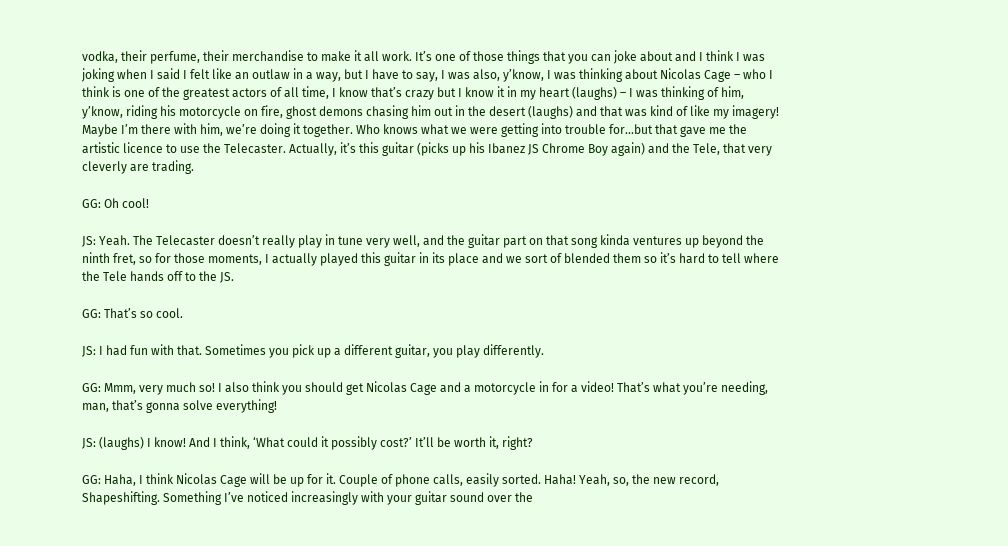vodka, their perfume, their merchandise to make it all work. It’s one of those things that you can joke about and I think I was joking when I said I felt like an outlaw in a way, but I have to say, I was also, y’know, I was thinking about Nicolas Cage – who I think is one of the greatest actors of all time, I know that’s crazy but I know it in my heart (laughs) – I was thinking of him, y’know, riding his motorcycle on fire, ghost demons chasing him out in the desert (laughs) and that was kind of like my imagery! Maybe I’m there with him, we’re doing it together. Who knows what we were getting into trouble for...but that gave me the artistic licence to use the Telecaster. Actually, it’s this guitar (picks up his Ibanez JS Chrome Boy again) and the Tele, that very cleverly are trading.

GG: Oh cool!

JS: Yeah. The Telecaster doesn’t really play in tune very well, and the guitar part on that song kinda ventures up beyond the ninth fret, so for those moments, I actually played this guitar in its place and we sort of blended them so it’s hard to tell where the Tele hands off to the JS.

GG: That’s so cool.

JS: I had fun with that. Sometimes you pick up a different guitar, you play differently.

GG: Mmm, very much so! I also think you should get Nicolas Cage and a motorcycle in for a video! That’s what you’re needing, man, that’s gonna solve everything!

JS: (laughs) I know! And I think, ‘What could it possibly cost?’ It’ll be worth it, right?

GG: Haha, I think Nicolas Cage will be up for it. Couple of phone calls, easily sorted. Haha! Yeah, so, the new record, Shapeshifting. Something I’ve noticed increasingly with your guitar sound over the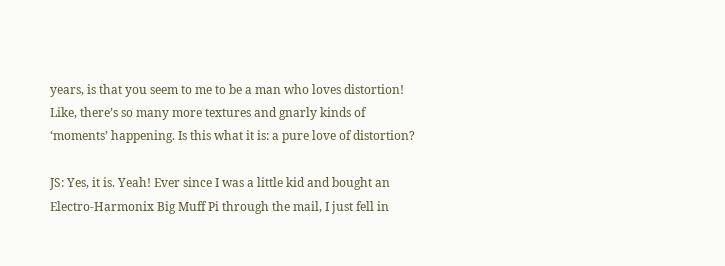years, is that you seem to me to be a man who loves distortion! Like, there’s so many more textures and gnarly kinds of ‘moments’ happening. Is this what it is: a pure love of distortion?

JS: Yes, it is. Yeah! Ever since I was a little kid and bought an Electro-Harmonix Big Muff Pi through the mail, I just fell in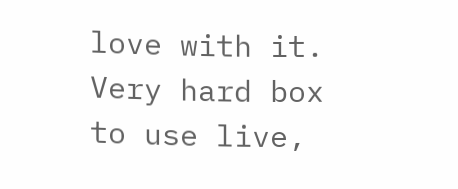love with it. Very hard box to use live,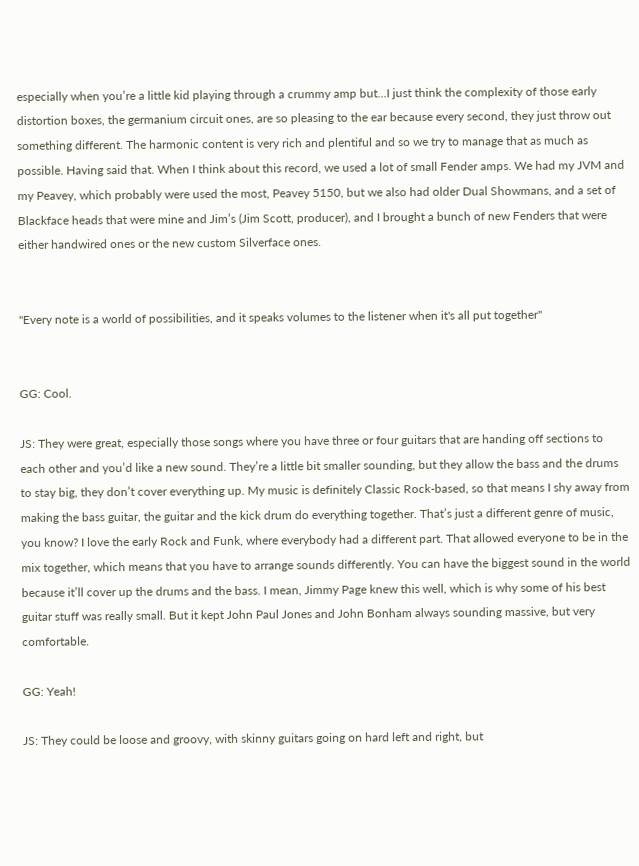especially when you’re a little kid playing through a crummy amp but...I just think the complexity of those early distortion boxes, the germanium circuit ones, are so pleasing to the ear because every second, they just throw out something different. The harmonic content is very rich and plentiful and so we try to manage that as much as possible. Having said that. When I think about this record, we used a lot of small Fender amps. We had my JVM and my Peavey, which probably were used the most, Peavey 5150, but we also had older Dual Showmans, and a set of Blackface heads that were mine and Jim’s (Jim Scott, producer), and I brought a bunch of new Fenders that were either handwired ones or the new custom Silverface ones.


"Every note is a world of possibilities, and it speaks volumes to the listener when it's all put together"


GG: Cool.

JS: They were great, especially those songs where you have three or four guitars that are handing off sections to each other and you’d like a new sound. They’re a little bit smaller sounding, but they allow the bass and the drums to stay big, they don’t cover everything up. My music is definitely Classic Rock-based, so that means I shy away from making the bass guitar, the guitar and the kick drum do everything together. That’s just a different genre of music, you know? I love the early Rock and Funk, where everybody had a different part. That allowed everyone to be in the mix together, which means that you have to arrange sounds differently. You can have the biggest sound in the world because it’ll cover up the drums and the bass. I mean, Jimmy Page knew this well, which is why some of his best guitar stuff was really small. But it kept John Paul Jones and John Bonham always sounding massive, but very comfortable.

GG: Yeah!

JS: They could be loose and groovy, with skinny guitars going on hard left and right, but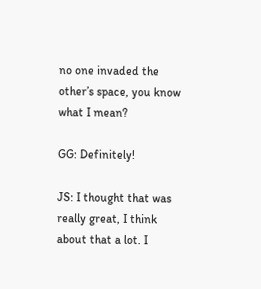no one invaded the other’s space, you know what I mean?

GG: Definitely!

JS: I thought that was really great, I think about that a lot. I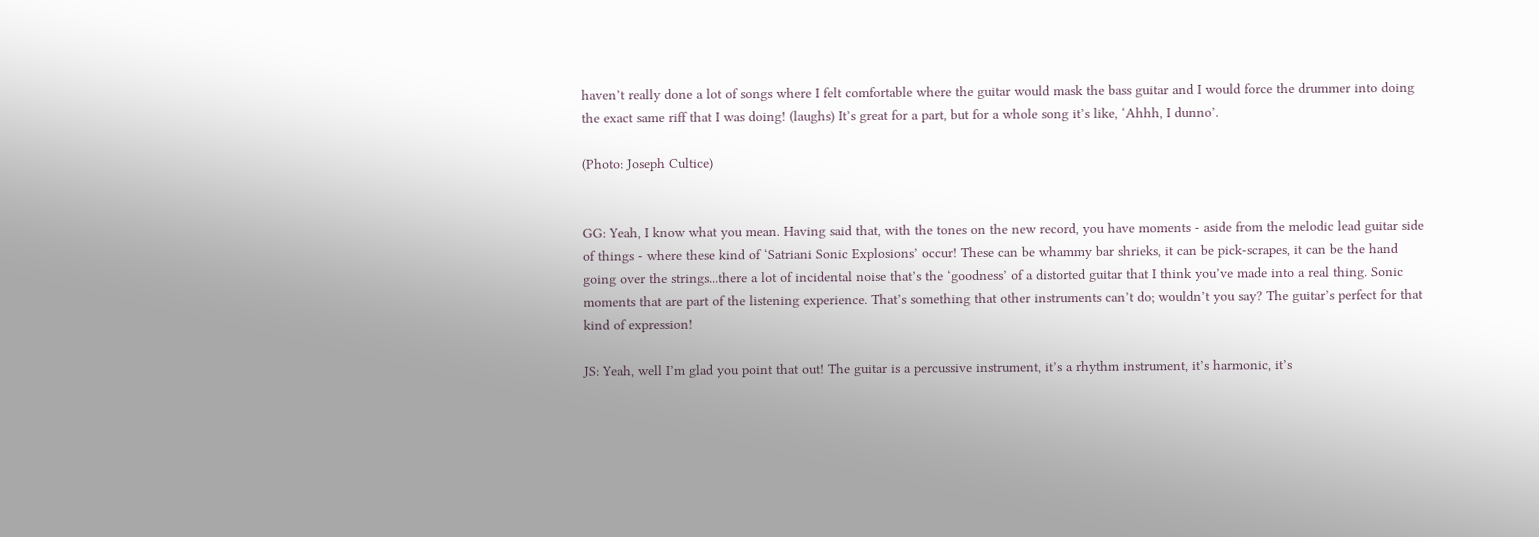haven’t really done a lot of songs where I felt comfortable where the guitar would mask the bass guitar and I would force the drummer into doing the exact same riff that I was doing! (laughs) It’s great for a part, but for a whole song it’s like, ‘Ahhh, I dunno’.

(Photo: Joseph Cultice)


GG: Yeah, I know what you mean. Having said that, with the tones on the new record, you have moments - aside from the melodic lead guitar side of things - where these kind of ‘Satriani Sonic Explosions’ occur! These can be whammy bar shrieks, it can be pick-scrapes, it can be the hand going over the strings...there a lot of incidental noise that’s the ‘goodness’ of a distorted guitar that I think you’ve made into a real thing. Sonic moments that are part of the listening experience. That’s something that other instruments can’t do; wouldn’t you say? The guitar’s perfect for that kind of expression!

JS: Yeah, well I’m glad you point that out! The guitar is a percussive instrument, it’s a rhythm instrument, it’s harmonic, it’s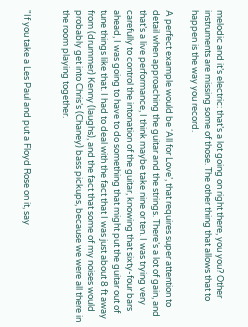melodic and it’s electric: that’s a lot going on right there, you you? Other instruments are missing some of those. The other thing that allows that to happen is the way you record.

A perfect example would be ‘All for Love’, that requires super attention to detail when approaching the guitar and the strings. There’s a lot of gain, and that’s a live performance, I think maybe take nine or ten. I was trying very carefully to control the intonation of the guitar, knowing that sixty-four bars ahead, I was going to have to do something that might put the guitar out of tune things like that. I had to deal with the fact that I was just about 8 ft away from (drummer) Kenny (laughs), and the fact that some of my noises would probably get into Chris’s (Chaney) bass pickups, because we were all there in the room playing together.


"If you take a Les Paul and put a Floyd Rose on it, say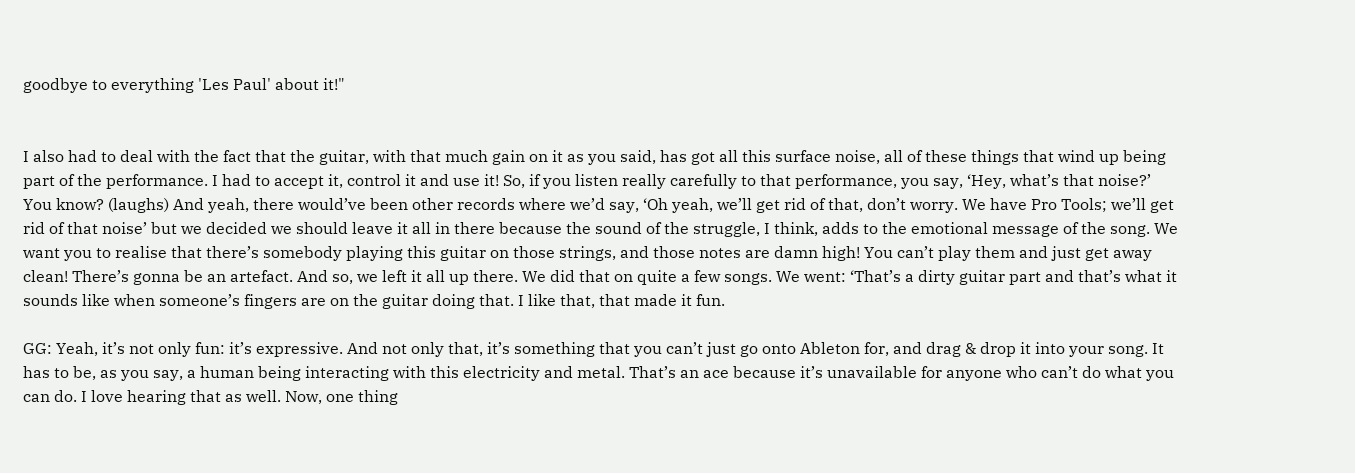goodbye to everything 'Les Paul' about it!"


I also had to deal with the fact that the guitar, with that much gain on it as you said, has got all this surface noise, all of these things that wind up being part of the performance. I had to accept it, control it and use it! So, if you listen really carefully to that performance, you say, ‘Hey, what’s that noise?’ You know? (laughs) And yeah, there would’ve been other records where we’d say, ‘Oh yeah, we’ll get rid of that, don’t worry. We have Pro Tools; we’ll get rid of that noise’ but we decided we should leave it all in there because the sound of the struggle, I think, adds to the emotional message of the song. We want you to realise that there’s somebody playing this guitar on those strings, and those notes are damn high! You can’t play them and just get away clean! There’s gonna be an artefact. And so, we left it all up there. We did that on quite a few songs. We went: ‘That’s a dirty guitar part and that’s what it sounds like when someone’s fingers are on the guitar doing that. I like that, that made it fun.

GG: Yeah, it’s not only fun: it’s expressive. And not only that, it’s something that you can’t just go onto Ableton for, and drag & drop it into your song. It has to be, as you say, a human being interacting with this electricity and metal. That’s an ace because it’s unavailable for anyone who can’t do what you can do. I love hearing that as well. Now, one thing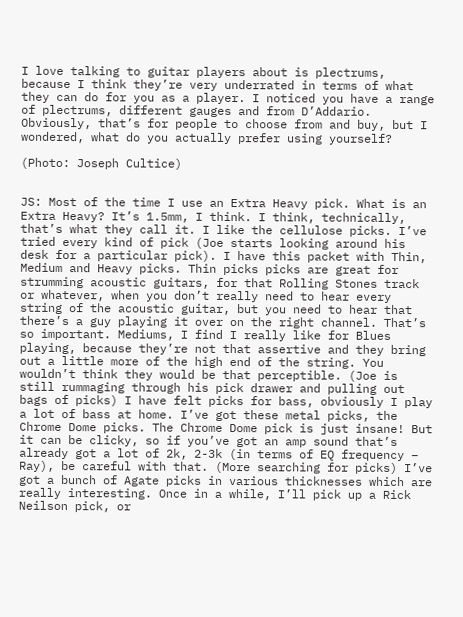I love talking to guitar players about is plectrums, because I think they’re very underrated in terms of what they can do for you as a player. I noticed you have a range of plectrums, different gauges and from D’Addario. Obviously, that’s for people to choose from and buy, but I wondered, what do you actually prefer using yourself?

(Photo: Joseph Cultice)


JS: Most of the time I use an Extra Heavy pick. What is an Extra Heavy? It’s 1.5mm, I think. I think, technically, that’s what they call it. I like the cellulose picks. I’ve tried every kind of pick (Joe starts looking around his desk for a particular pick). I have this packet with Thin, Medium and Heavy picks. Thin picks picks are great for strumming acoustic guitars, for that Rolling Stones track or whatever, when you don’t really need to hear every string of the acoustic guitar, but you need to hear that there’s a guy playing it over on the right channel. That’s so important. Mediums, I find I really like for Blues playing, because they’re not that assertive and they bring out a little more of the high end of the string. You wouldn’t think they would be that perceptible. (Joe is still rummaging through his pick drawer and pulling out bags of picks) I have felt picks for bass, obviously I play a lot of bass at home. I’ve got these metal picks, the Chrome Dome picks. The Chrome Dome pick is just insane! But it can be clicky, so if you’ve got an amp sound that’s already got a lot of 2k, 2-3k (in terms of EQ frequency – Ray), be careful with that. (More searching for picks) I’ve got a bunch of Agate picks in various thicknesses which are really interesting. Once in a while, I’ll pick up a Rick Neilson pick, or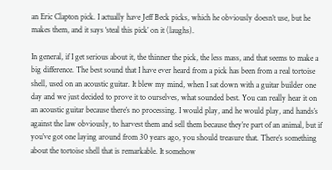an Eric Clapton pick. I actually have Jeff Beck picks, which he obviously doesn’t use, but he makes them, and it says ‘steal this pick’ on it (laughs).

In general, if I get serious about it, the thinner the pick, the less mass, and that seems to make a big difference. The best sound that I have ever heard from a pick has been from a real tortoise shell, used on an acoustic guitar. It blew my mind, when I sat down with a guitar builder one day and we just decided to prove it to ourselves, what sounded best. You can really hear it on an acoustic guitar because there’s no processing. I would play, and he would play, and hands’s against the law obviously, to harvest them and sell them because they’re part of an animal, but if you’ve got one laying around from 30 years ago, you should treasure that. There’s something about the tortoise shell that is remarkable. It somehow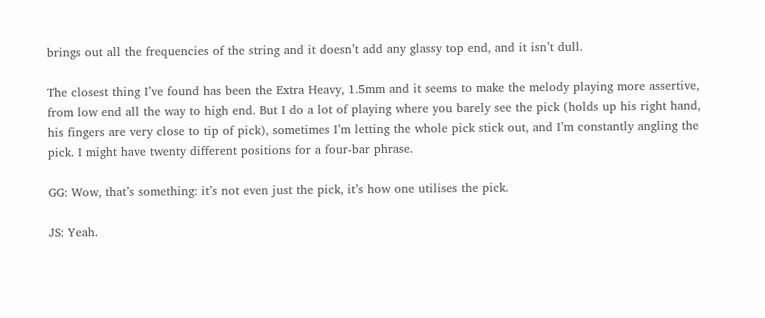brings out all the frequencies of the string and it doesn’t add any glassy top end, and it isn’t dull.

The closest thing I’ve found has been the Extra Heavy, 1.5mm and it seems to make the melody playing more assertive, from low end all the way to high end. But I do a lot of playing where you barely see the pick (holds up his right hand, his fingers are very close to tip of pick), sometimes I’m letting the whole pick stick out, and I’m constantly angling the pick. I might have twenty different positions for a four-bar phrase.

GG: Wow, that’s something: it’s not even just the pick, it’s how one utilises the pick.

JS: Yeah.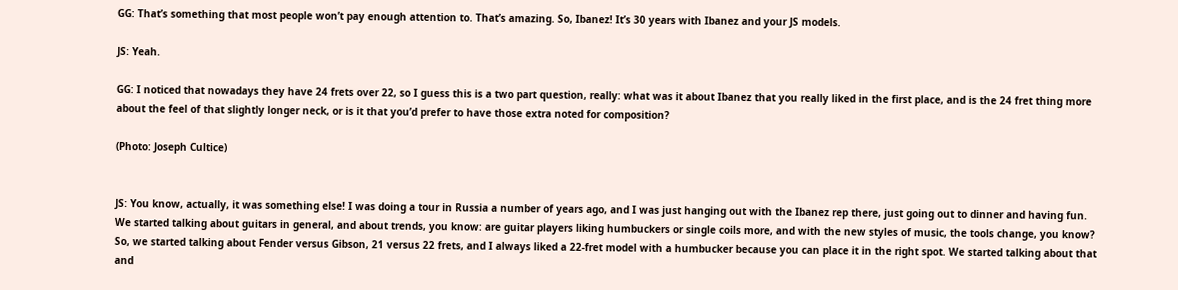GG: That’s something that most people won’t pay enough attention to. That’s amazing. So, Ibanez! It’s 30 years with Ibanez and your JS models.

JS: Yeah.

GG: I noticed that nowadays they have 24 frets over 22, so I guess this is a two part question, really: what was it about Ibanez that you really liked in the first place, and is the 24 fret thing more about the feel of that slightly longer neck, or is it that you’d prefer to have those extra noted for composition?

(Photo: Joseph Cultice)


JS: You know, actually, it was something else! I was doing a tour in Russia a number of years ago, and I was just hanging out with the Ibanez rep there, just going out to dinner and having fun. We started talking about guitars in general, and about trends, you know: are guitar players liking humbuckers or single coils more, and with the new styles of music, the tools change, you know? So, we started talking about Fender versus Gibson, 21 versus 22 frets, and I always liked a 22-fret model with a humbucker because you can place it in the right spot. We started talking about that and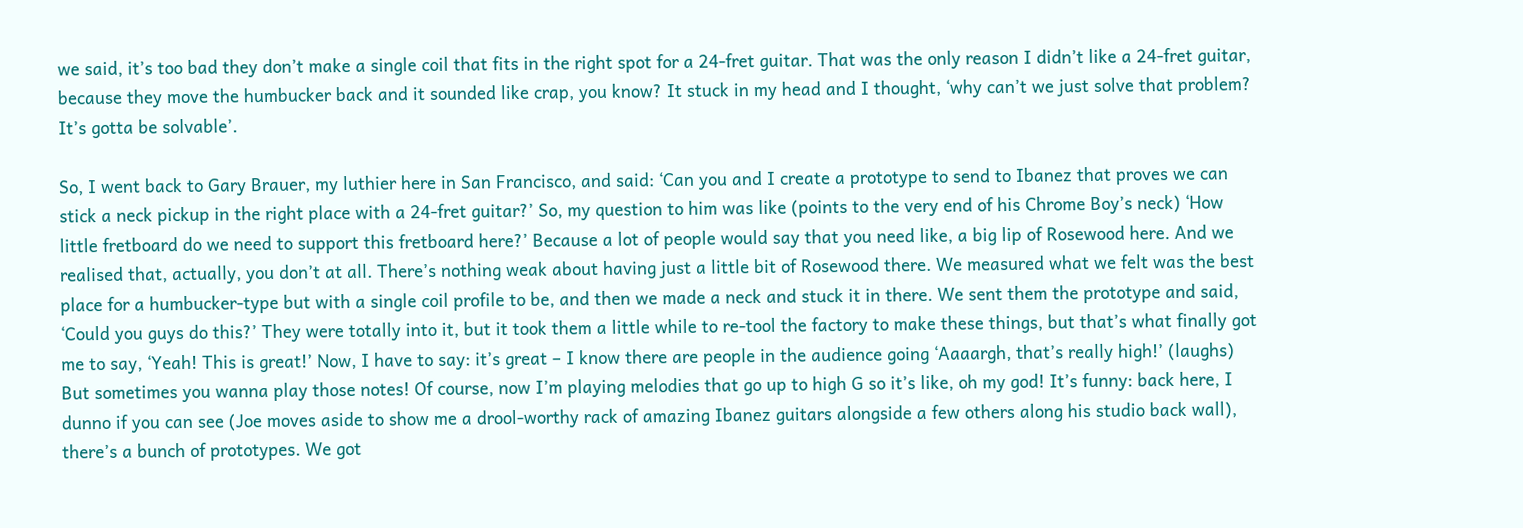we said, it’s too bad they don’t make a single coil that fits in the right spot for a 24-fret guitar. That was the only reason I didn’t like a 24-fret guitar, because they move the humbucker back and it sounded like crap, you know? It stuck in my head and I thought, ‘why can’t we just solve that problem? It’s gotta be solvable’.

So, I went back to Gary Brauer, my luthier here in San Francisco, and said: ‘Can you and I create a prototype to send to Ibanez that proves we can stick a neck pickup in the right place with a 24-fret guitar?’ So, my question to him was like (points to the very end of his Chrome Boy’s neck) ‘How little fretboard do we need to support this fretboard here?’ Because a lot of people would say that you need like, a big lip of Rosewood here. And we realised that, actually, you don’t at all. There’s nothing weak about having just a little bit of Rosewood there. We measured what we felt was the best place for a humbucker-type but with a single coil profile to be, and then we made a neck and stuck it in there. We sent them the prototype and said, ‘Could you guys do this?’ They were totally into it, but it took them a little while to re-tool the factory to make these things, but that’s what finally got me to say, ‘Yeah! This is great!’ Now, I have to say: it’s great – I know there are people in the audience going ‘Aaaargh, that’s really high!’ (laughs) But sometimes you wanna play those notes! Of course, now I’m playing melodies that go up to high G so it’s like, oh my god! It’s funny: back here, I dunno if you can see (Joe moves aside to show me a drool-worthy rack of amazing Ibanez guitars alongside a few others along his studio back wall), there’s a bunch of prototypes. We got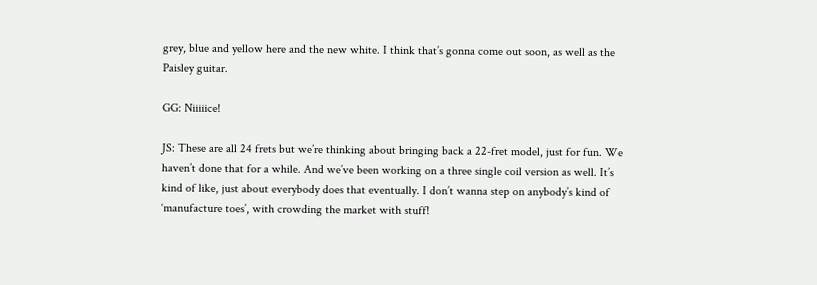grey, blue and yellow here and the new white. I think that’s gonna come out soon, as well as the Paisley guitar.

GG: Niiiiice!

JS: These are all 24 frets but we’re thinking about bringing back a 22-fret model, just for fun. We haven’t done that for a while. And we’ve been working on a three single coil version as well. It’s kind of like, just about everybody does that eventually. I don’t wanna step on anybody’s kind of ‘manufacture toes’, with crowding the market with stuff!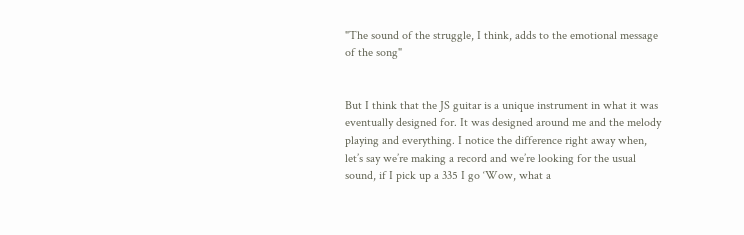"The sound of the struggle, I think, adds to the emotional message of the song"


But I think that the JS guitar is a unique instrument in what it was eventually designed for. It was designed around me and the melody playing and everything. I notice the difference right away when, let’s say we’re making a record and we’re looking for the usual sound, if I pick up a 335 I go ‘Wow, what a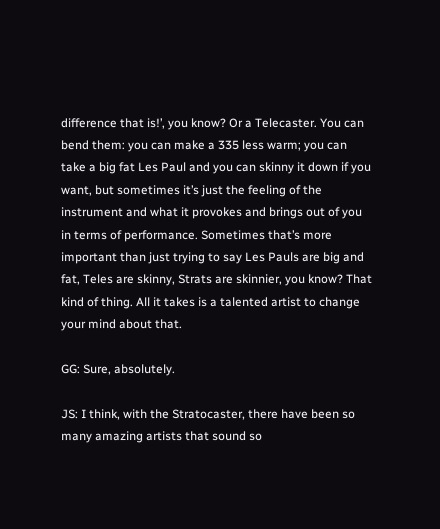difference that is!’, you know? Or a Telecaster. You can bend them: you can make a 335 less warm; you can take a big fat Les Paul and you can skinny it down if you want, but sometimes it’s just the feeling of the instrument and what it provokes and brings out of you in terms of performance. Sometimes that’s more important than just trying to say Les Pauls are big and fat, Teles are skinny, Strats are skinnier, you know? That kind of thing. All it takes is a talented artist to change your mind about that.

GG: Sure, absolutely.

JS: I think, with the Stratocaster, there have been so many amazing artists that sound so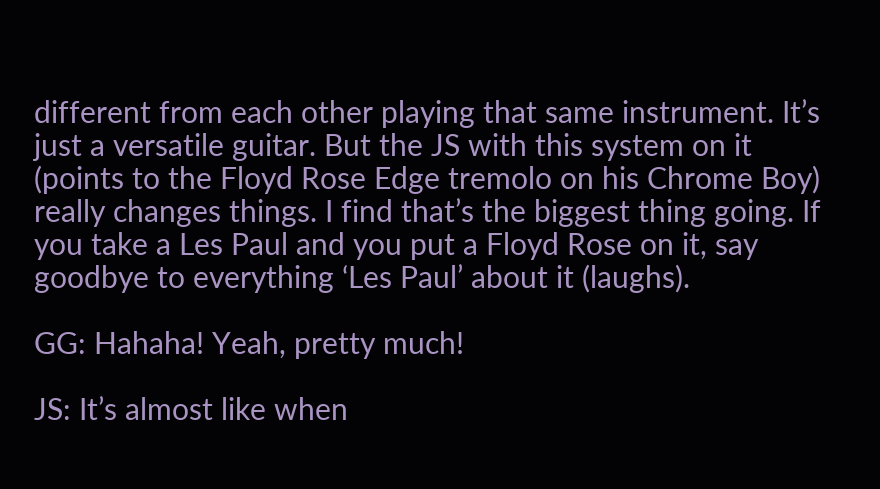different from each other playing that same instrument. It’s just a versatile guitar. But the JS with this system on it (points to the Floyd Rose Edge tremolo on his Chrome Boy) really changes things. I find that’s the biggest thing going. If you take a Les Paul and you put a Floyd Rose on it, say goodbye to everything ‘Les Paul’ about it (laughs).

GG: Hahaha! Yeah, pretty much!

JS: It’s almost like when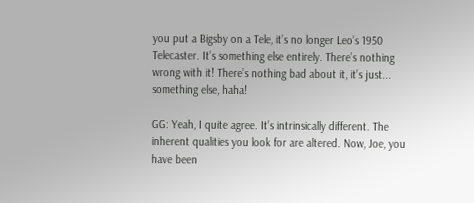you put a Bigsby on a Tele, it’s no longer Leo’s 1950 Telecaster. It’s something else entirely. There’s nothing wrong with it! There’s nothing bad about it, it’s just... something else, haha!

GG: Yeah, I quite agree. It’s intrinsically different. The inherent qualities you look for are altered. Now, Joe, you have been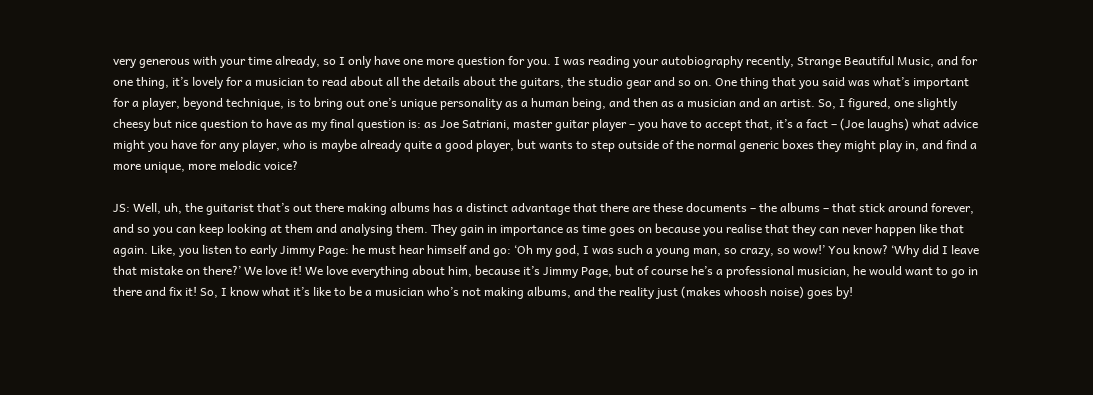very generous with your time already, so I only have one more question for you. I was reading your autobiography recently, Strange Beautiful Music, and for one thing, it’s lovely for a musician to read about all the details about the guitars, the studio gear and so on. One thing that you said was what’s important for a player, beyond technique, is to bring out one’s unique personality as a human being, and then as a musician and an artist. So, I figured, one slightly cheesy but nice question to have as my final question is: as Joe Satriani, master guitar player – you have to accept that, it’s a fact – (Joe laughs) what advice might you have for any player, who is maybe already quite a good player, but wants to step outside of the normal generic boxes they might play in, and find a more unique, more melodic voice?

JS: Well, uh, the guitarist that’s out there making albums has a distinct advantage that there are these documents – the albums – that stick around forever, and so you can keep looking at them and analysing them. They gain in importance as time goes on because you realise that they can never happen like that again. Like, you listen to early Jimmy Page: he must hear himself and go: ‘Oh my god, I was such a young man, so crazy, so wow!’ You know? ‘Why did I leave that mistake on there?’ We love it! We love everything about him, because it’s Jimmy Page, but of course he’s a professional musician, he would want to go in there and fix it! So, I know what it’s like to be a musician who’s not making albums, and the reality just (makes whoosh noise) goes by!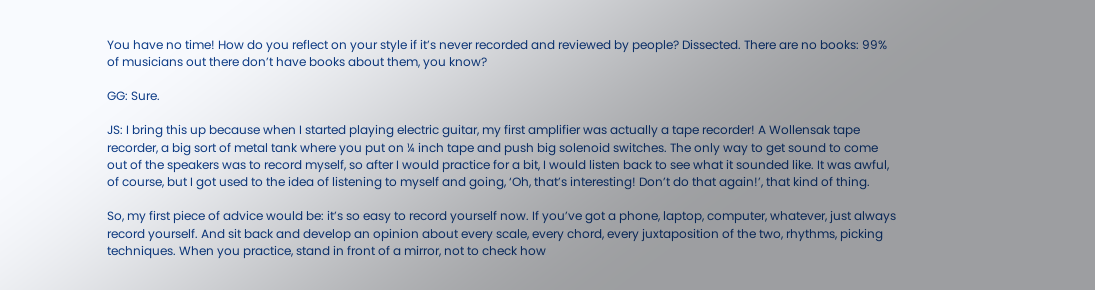You have no time! How do you reflect on your style if it’s never recorded and reviewed by people? Dissected. There are no books: 99% of musicians out there don’t have books about them, you know?

GG: Sure.

JS: I bring this up because when I started playing electric guitar, my first amplifier was actually a tape recorder! A Wollensak tape recorder, a big sort of metal tank where you put on ¼ inch tape and push big solenoid switches. The only way to get sound to come out of the speakers was to record myself, so after I would practice for a bit, I would listen back to see what it sounded like. It was awful, of course, but I got used to the idea of listening to myself and going, ‘Oh, that’s interesting! Don’t do that again!’, that kind of thing.

So, my first piece of advice would be: it’s so easy to record yourself now. If you’ve got a phone, laptop, computer, whatever, just always record yourself. And sit back and develop an opinion about every scale, every chord, every juxtaposition of the two, rhythms, picking techniques. When you practice, stand in front of a mirror, not to check how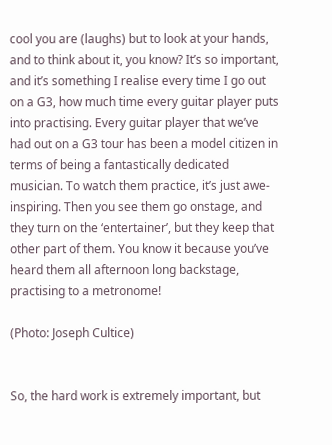cool you are (laughs) but to look at your hands, and to think about it, you know? It’s so important, and it’s something I realise every time I go out on a G3, how much time every guitar player puts into practising. Every guitar player that we’ve had out on a G3 tour has been a model citizen in terms of being a fantastically dedicated musician. To watch them practice, it’s just awe-inspiring. Then you see them go onstage, and they turn on the ‘entertainer’, but they keep that other part of them. You know it because you’ve heard them all afternoon long backstage, practising to a metronome!

(Photo: Joseph Cultice)


So, the hard work is extremely important, but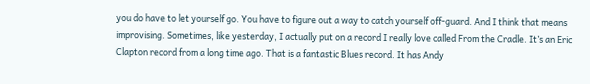you do have to let yourself go. You have to figure out a way to catch yourself off-guard. And I think that means improvising. Sometimes, like yesterday, I actually put on a record I really love called From the Cradle. It’s an Eric Clapton record from a long time ago. That is a fantastic Blues record. It has Andy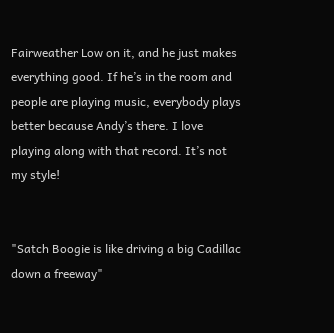Fairweather Low on it, and he just makes everything good. If he’s in the room and people are playing music, everybody plays better because Andy’s there. I love playing along with that record. It’s not my style!


"Satch Boogie is like driving a big Cadillac down a freeway"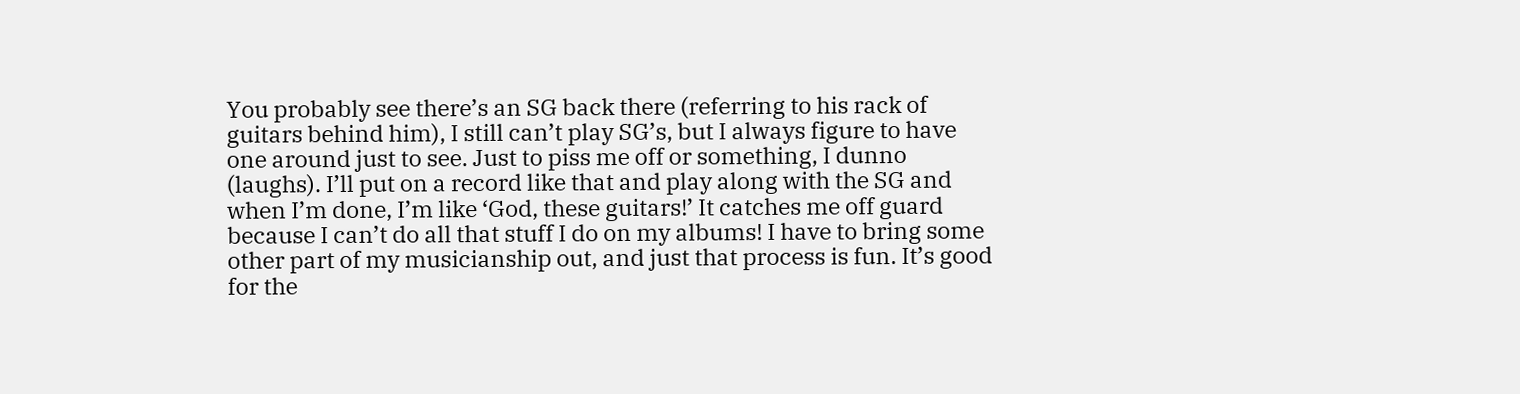You probably see there’s an SG back there (referring to his rack of guitars behind him), I still can’t play SG’s, but I always figure to have one around just to see. Just to piss me off or something, I dunno (laughs). I’ll put on a record like that and play along with the SG and when I’m done, I’m like ‘God, these guitars!’ It catches me off guard because I can’t do all that stuff I do on my albums! I have to bring some other part of my musicianship out, and just that process is fun. It’s good for the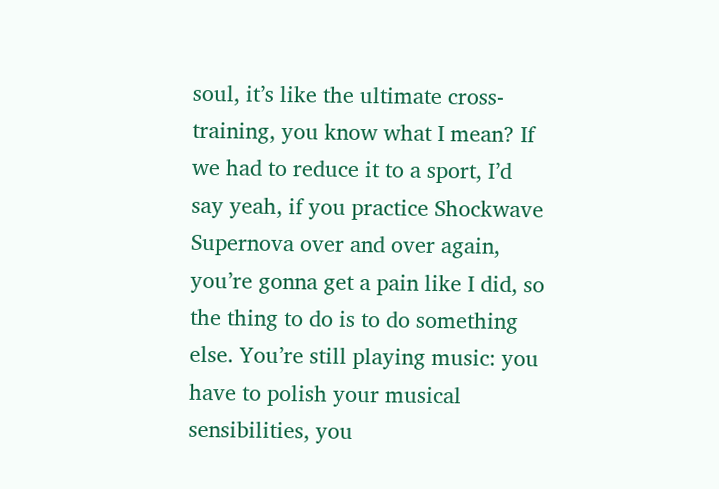soul, it’s like the ultimate cross-training, you know what I mean? If we had to reduce it to a sport, I’d say yeah, if you practice Shockwave Supernova over and over again, you’re gonna get a pain like I did, so the thing to do is to do something else. You’re still playing music: you have to polish your musical sensibilities, you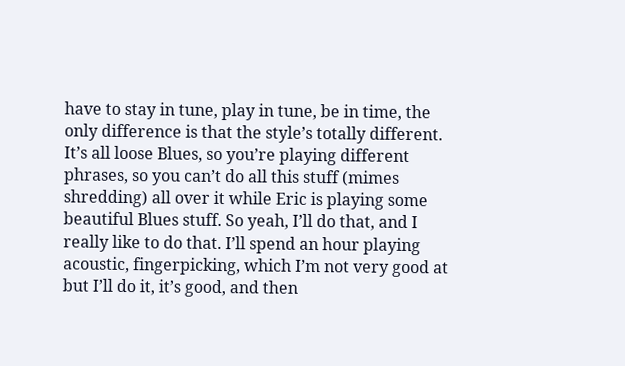have to stay in tune, play in tune, be in time, the only difference is that the style’s totally different. It’s all loose Blues, so you’re playing different phrases, so you can’t do all this stuff (mimes shredding) all over it while Eric is playing some beautiful Blues stuff. So yeah, I’ll do that, and I really like to do that. I’ll spend an hour playing acoustic, fingerpicking, which I’m not very good at but I’ll do it, it’s good, and then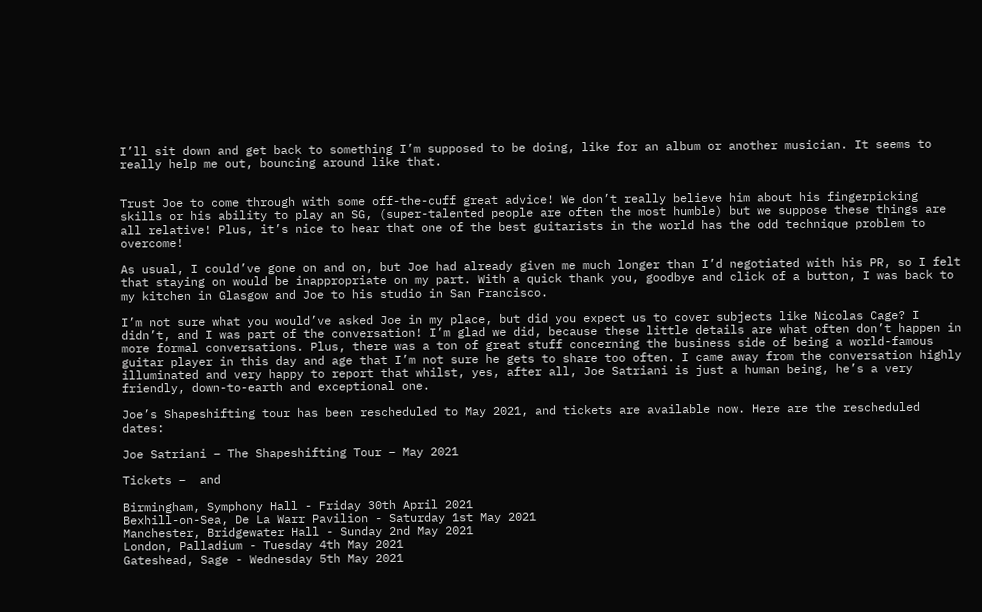I’ll sit down and get back to something I’m supposed to be doing, like for an album or another musician. It seems to really help me out, bouncing around like that.


Trust Joe to come through with some off-the-cuff great advice! We don’t really believe him about his fingerpicking skills or his ability to play an SG, (super-talented people are often the most humble) but we suppose these things are all relative! Plus, it’s nice to hear that one of the best guitarists in the world has the odd technique problem to overcome!

As usual, I could’ve gone on and on, but Joe had already given me much longer than I’d negotiated with his PR, so I felt that staying on would be inappropriate on my part. With a quick thank you, goodbye and click of a button, I was back to my kitchen in Glasgow and Joe to his studio in San Francisco.

I’m not sure what you would’ve asked Joe in my place, but did you expect us to cover subjects like Nicolas Cage? I didn’t, and I was part of the conversation! I’m glad we did, because these little details are what often don’t happen in more formal conversations. Plus, there was a ton of great stuff concerning the business side of being a world-famous guitar player in this day and age that I’m not sure he gets to share too often. I came away from the conversation highly illuminated and very happy to report that whilst, yes, after all, Joe Satriani is just a human being, he’s a very friendly, down-to-earth and exceptional one.

Joe’s Shapeshifting tour has been rescheduled to May 2021, and tickets are available now. Here are the rescheduled dates:

Joe Satriani – The Shapeshifting Tour – May 2021

Tickets –  and

Birmingham, Symphony Hall - Friday 30th April 2021
Bexhill-on-Sea, De La Warr Pavilion - Saturday 1st May 2021
Manchester, Bridgewater Hall - Sunday 2nd May 2021
London, Palladium - Tuesday 4th May 2021
Gateshead, Sage - Wednesday 5th May 2021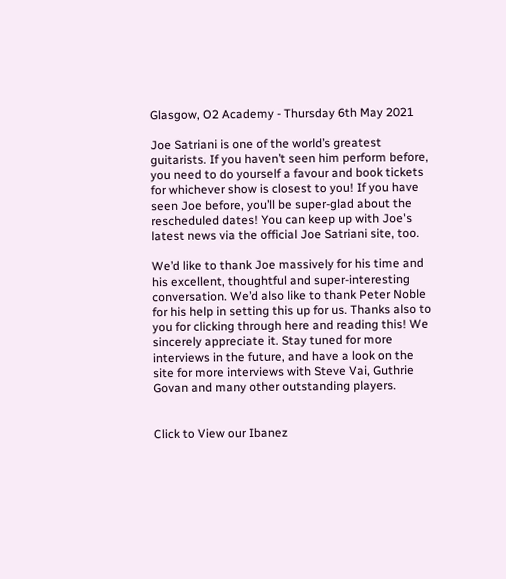Glasgow, O2 Academy - Thursday 6th May 2021

Joe Satriani is one of the world’s greatest guitarists. If you haven’t seen him perform before, you need to do yourself a favour and book tickets for whichever show is closest to you! If you have seen Joe before, you’ll be super-glad about the rescheduled dates! You can keep up with Joe's latest news via the official Joe Satriani site, too.

We’d like to thank Joe massively for his time and his excellent, thoughtful and super-interesting conversation. We’d also like to thank Peter Noble for his help in setting this up for us. Thanks also to you for clicking through here and reading this! We sincerely appreciate it. Stay tuned for more interviews in the future, and have a look on the site for more interviews with Steve Vai, Guthrie Govan and many other outstanding players.


Click to View our Ibanez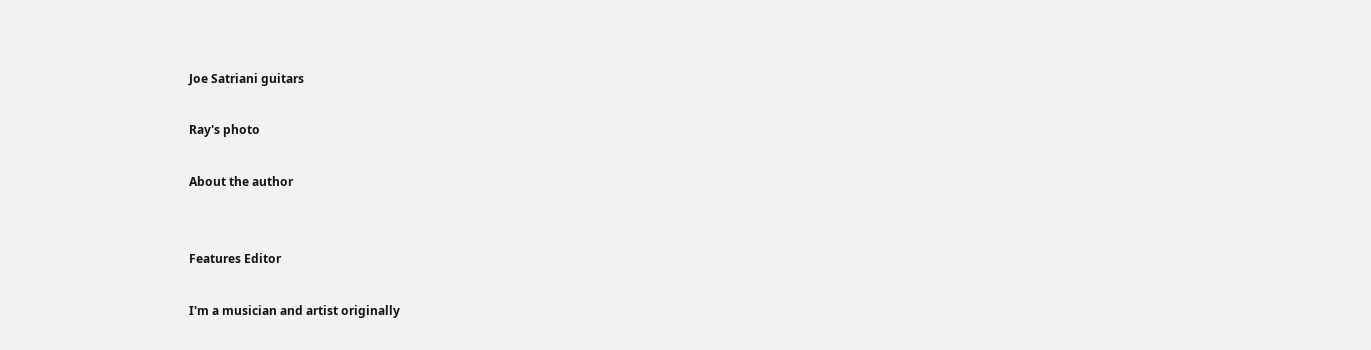Joe Satriani guitars

Ray's photo

About the author


Features Editor

I'm a musician and artist originally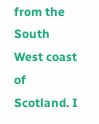from the South West coast of Scotland. I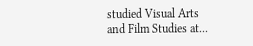studied Visual Arts and Film Studies at...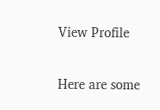View Profile

Here are some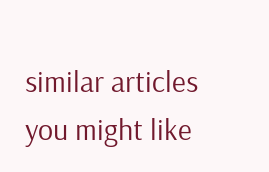similar articles you might like